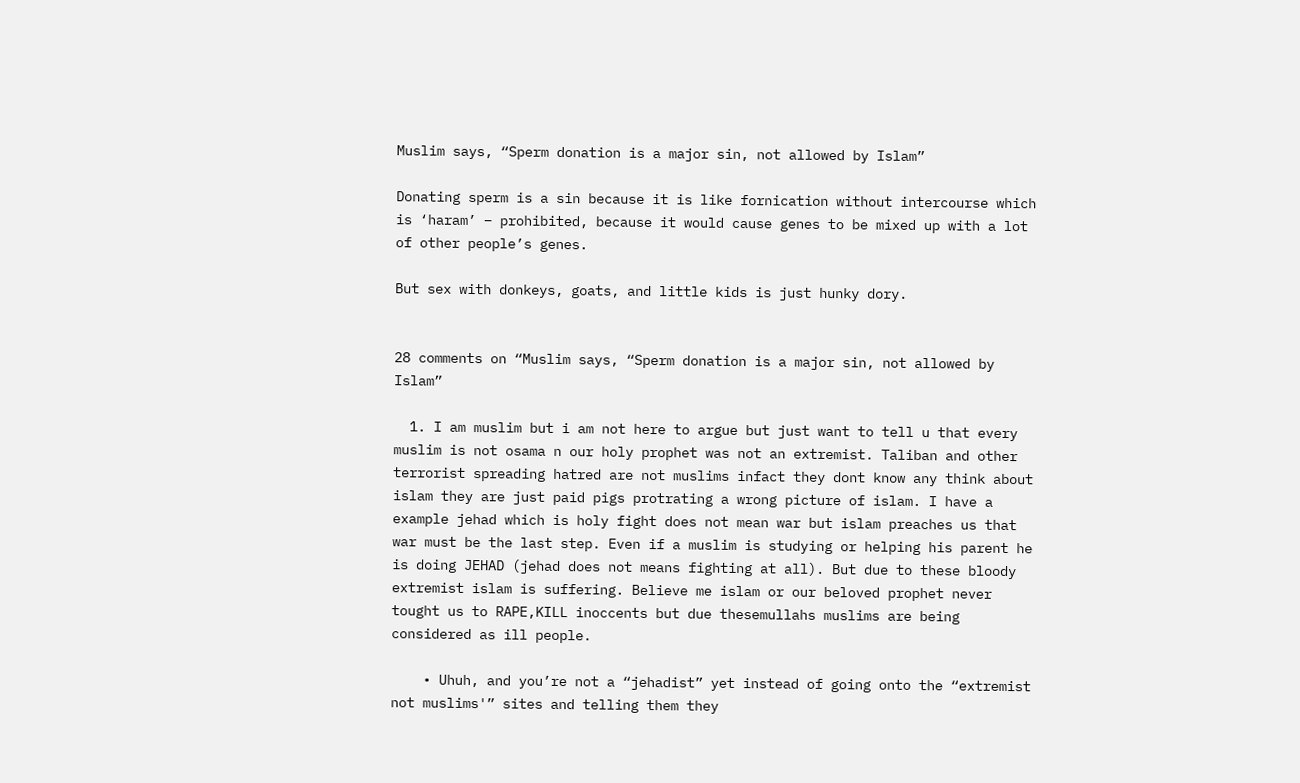Muslim says, “Sperm donation is a major sin, not allowed by Islam”

Donating sperm is a sin because it is like fornication without intercourse which is ‘haram’ – prohibited, because it would cause genes to be mixed up with a lot of other people’s genes.

But sex with donkeys, goats, and little kids is just hunky dory.


28 comments on “Muslim says, “Sperm donation is a major sin, not allowed by Islam”

  1. I am muslim but i am not here to argue but just want to tell u that every muslim is not osama n our holy prophet was not an extremist. Taliban and other terrorist spreading hatred are not muslims infact they dont know any think about islam they are just paid pigs protrating a wrong picture of islam. I have a example jehad which is holy fight does not mean war but islam preaches us that war must be the last step. Even if a muslim is studying or helping his parent he is doing JEHAD (jehad does not means fighting at all). But due to these bloody extremist islam is suffering. Believe me islam or our beloved prophet never tought us to RAPE,KILL inoccents but due thesemullahs muslims are being considered as ill people.

    • Uhuh, and you’re not a “jehadist” yet instead of going onto the “extremist not muslims'” sites and telling them they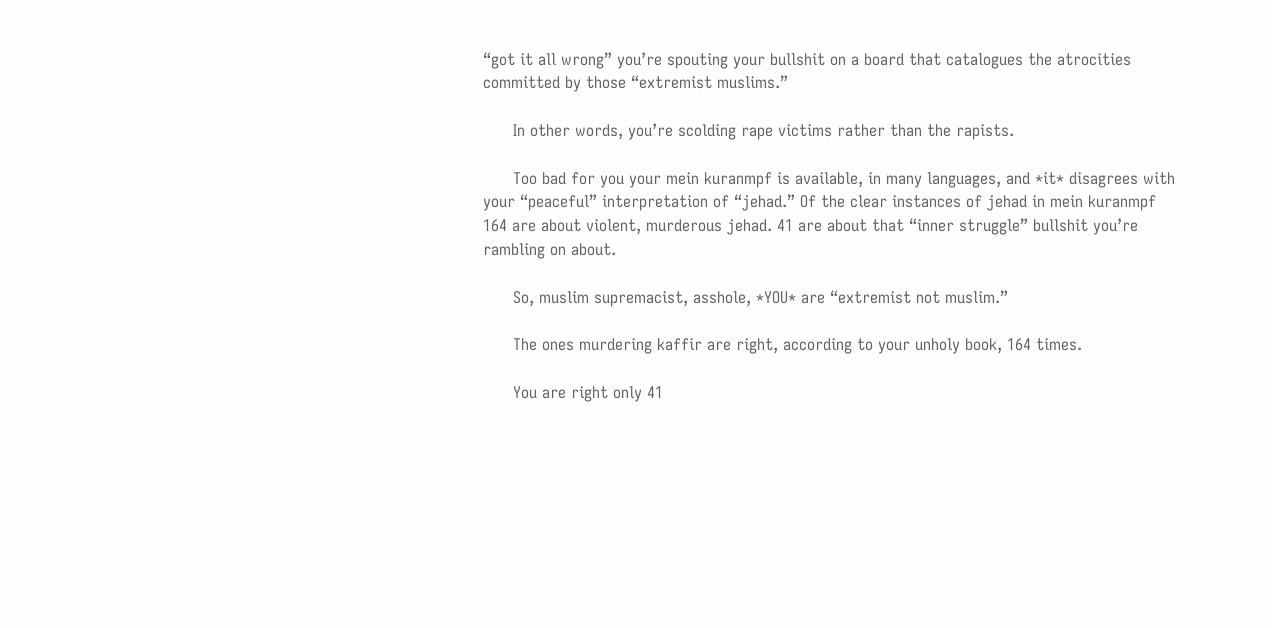“got it all wrong” you’re spouting your bullshit on a board that catalogues the atrocities committed by those “extremist muslims.”

      In other words, you’re scolding rape victims rather than the rapists.

      Too bad for you your mein kuranmpf is available, in many languages, and *it* disagrees with your “peaceful” interpretation of “jehad.” Of the clear instances of jehad in mein kuranmpf 164 are about violent, murderous jehad. 41 are about that “inner struggle” bullshit you’re rambling on about.

      So, muslim supremacist, asshole, *YOU* are “extremist not muslim.”

      The ones murdering kaffir are right, according to your unholy book, 164 times.

      You are right only 41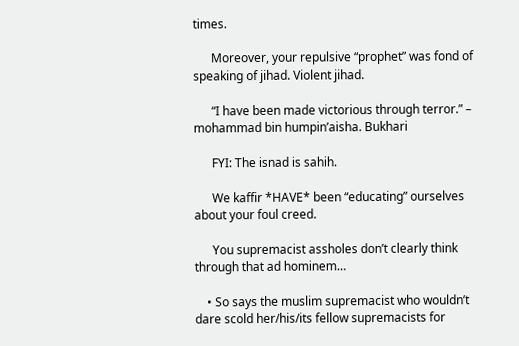times.

      Moreover, your repulsive “prophet” was fond of speaking of jihad. Violent jihad.

      “I have been made victorious through terror.” – mohammad bin humpin’aisha. Bukhari

      FYI: The isnad is sahih.

      We kaffir *HAVE* been “educating” ourselves about your foul creed.

      You supremacist assholes don’t clearly think through that ad hominem…

    • So says the muslim supremacist who wouldn’t dare scold her/his/its fellow supremacists for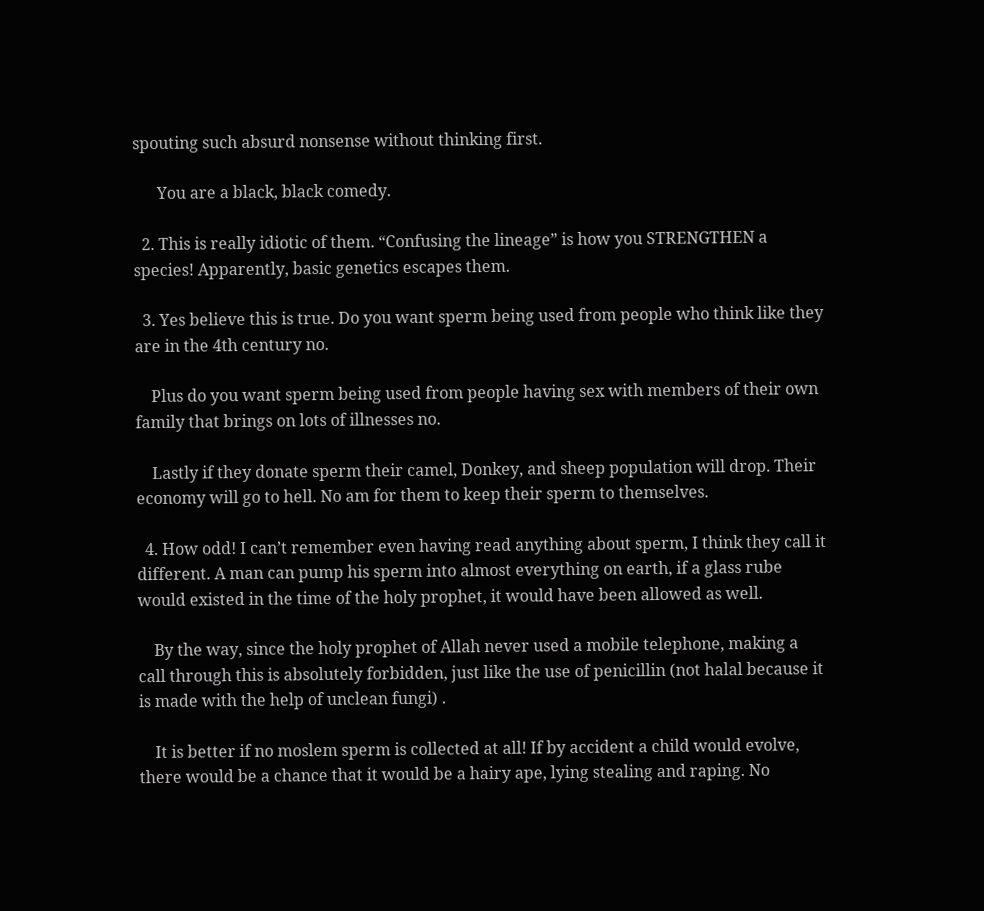spouting such absurd nonsense without thinking first.

      You are a black, black comedy.

  2. This is really idiotic of them. “Confusing the lineage” is how you STRENGTHEN a species! Apparently, basic genetics escapes them.

  3. Yes believe this is true. Do you want sperm being used from people who think like they are in the 4th century no.

    Plus do you want sperm being used from people having sex with members of their own family that brings on lots of illnesses no.

    Lastly if they donate sperm their camel, Donkey, and sheep population will drop. Their economy will go to hell. No am for them to keep their sperm to themselves.

  4. How odd! I can’t remember even having read anything about sperm, I think they call it different. A man can pump his sperm into almost everything on earth, if a glass rube would existed in the time of the holy prophet, it would have been allowed as well.

    By the way, since the holy prophet of Allah never used a mobile telephone, making a call through this is absolutely forbidden, just like the use of penicillin (not halal because it is made with the help of unclean fungi) .

    It is better if no moslem sperm is collected at all! If by accident a child would evolve, there would be a chance that it would be a hairy ape, lying stealing and raping. No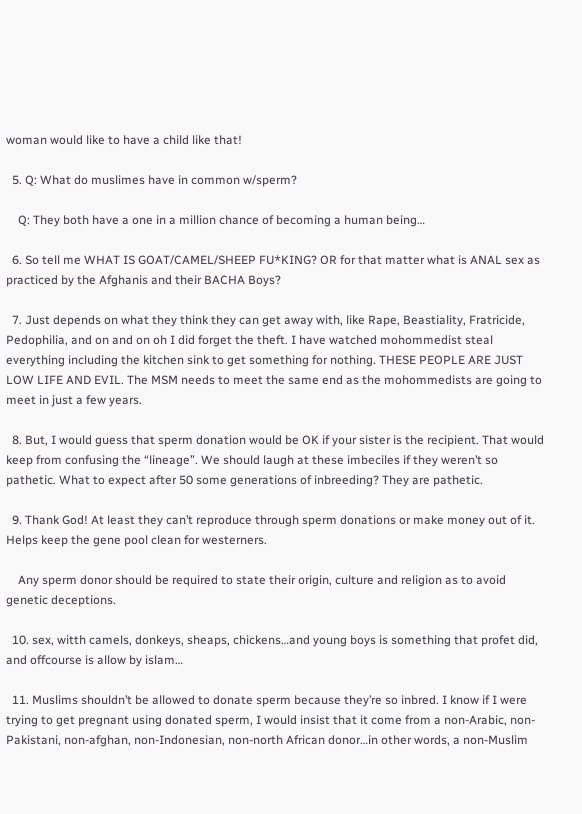woman would like to have a child like that!

  5. Q: What do muslimes have in common w/sperm?

    Q: They both have a one in a million chance of becoming a human being…

  6. So tell me WHAT IS GOAT/CAMEL/SHEEP FU*KING? OR for that matter what is ANAL sex as practiced by the Afghanis and their BACHA Boys?

  7. Just depends on what they think they can get away with, like Rape, Beastiality, Fratricide, Pedophilia, and on and on oh I did forget the theft. I have watched mohommedist steal everything including the kitchen sink to get something for nothing. THESE PEOPLE ARE JUST LOW LIFE AND EVIL. The MSM needs to meet the same end as the mohommedists are going to meet in just a few years.

  8. But, I would guess that sperm donation would be OK if your sister is the recipient. That would keep from confusing the “lineage”. We should laugh at these imbeciles if they weren’t so pathetic. What to expect after 50 some generations of inbreeding? They are pathetic.

  9. Thank God! At least they can’t reproduce through sperm donations or make money out of it. Helps keep the gene pool clean for westerners.

    Any sperm donor should be required to state their origin, culture and religion as to avoid genetic deceptions.

  10. sex, witth camels, donkeys, sheaps, chickens…and young boys is something that profet did, and offcourse is allow by islam…

  11. Muslims shouldn’t be allowed to donate sperm because they’re so inbred. I know if I were trying to get pregnant using donated sperm, I would insist that it come from a non-Arabic, non-Pakistani, non-afghan, non-Indonesian, non-north African donor…in other words, a non-Muslim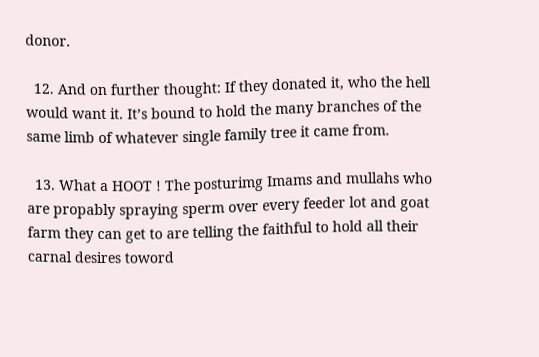donor.

  12. And on further thought: If they donated it, who the hell would want it. It’s bound to hold the many branches of the same limb of whatever single family tree it came from.

  13. What a HOOT ! The posturimg Imams and mullahs who are propably spraying sperm over every feeder lot and goat farm they can get to are telling the faithful to hold all their carnal desires toword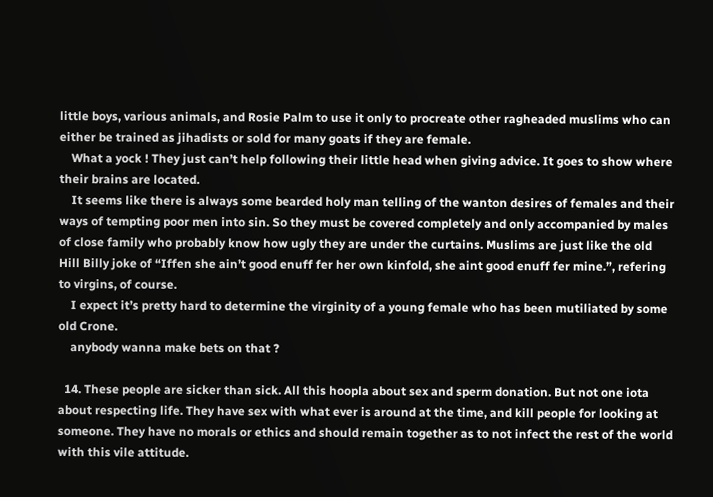little boys, various animals, and Rosie Palm to use it only to procreate other ragheaded muslims who can either be trained as jihadists or sold for many goats if they are female.
    What a yock ! They just can’t help following their little head when giving advice. It goes to show where their brains are located.
    It seems like there is always some bearded holy man telling of the wanton desires of females and their ways of tempting poor men into sin. So they must be covered completely and only accompanied by males of close family who probably know how ugly they are under the curtains. Muslims are just like the old Hill Billy joke of “Iffen she ain’t good enuff fer her own kinfold, she aint good enuff fer mine.”, refering to virgins, of course.
    I expect it’s pretty hard to determine the virginity of a young female who has been mutiliated by some old Crone.
    anybody wanna make bets on that ?

  14. These people are sicker than sick. All this hoopla about sex and sperm donation. But not one iota about respecting life. They have sex with what ever is around at the time, and kill people for looking at someone. They have no morals or ethics and should remain together as to not infect the rest of the world with this vile attitude.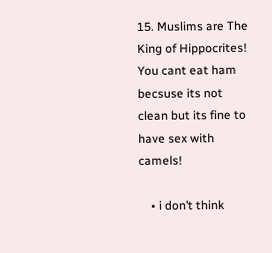15. Muslims are The King of Hippocrites! You cant eat ham becsuse its not clean but its fine to have sex with camels!

    • i don’t think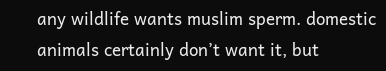any wildlife wants muslim sperm. domestic animals certainly don’t want it, but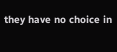they have no choice in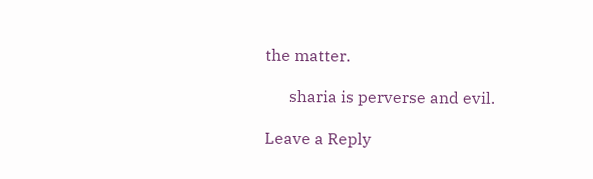the matter.

      sharia is perverse and evil.

Leave a Reply